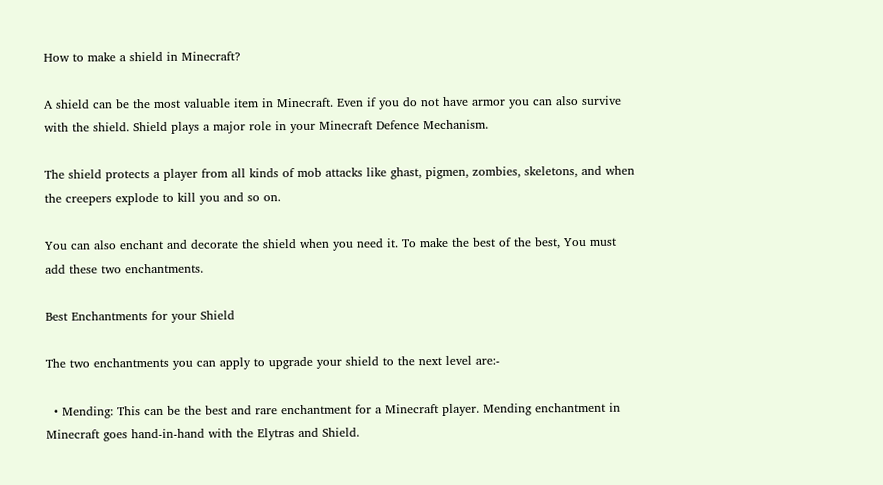How to make a shield in Minecraft?

A shield can be the most valuable item in Minecraft. Even if you do not have armor you can also survive with the shield. Shield plays a major role in your Minecraft Defence Mechanism.

The shield protects a player from all kinds of mob attacks like ghast, pigmen, zombies, skeletons, and when the creepers explode to kill you and so on.

You can also enchant and decorate the shield when you need it. To make the best of the best, You must add these two enchantments.

Best Enchantments for your Shield

The two enchantments you can apply to upgrade your shield to the next level are:-

  • Mending: This can be the best and rare enchantment for a Minecraft player. Mending enchantment in Minecraft goes hand-in-hand with the Elytras and Shield.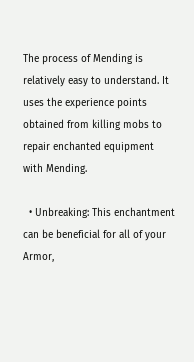The process of Mending is relatively easy to understand. It uses the experience points obtained from killing mobs to repair enchanted equipment with Mending.

  • Unbreaking: This enchantment can be beneficial for all of your Armor,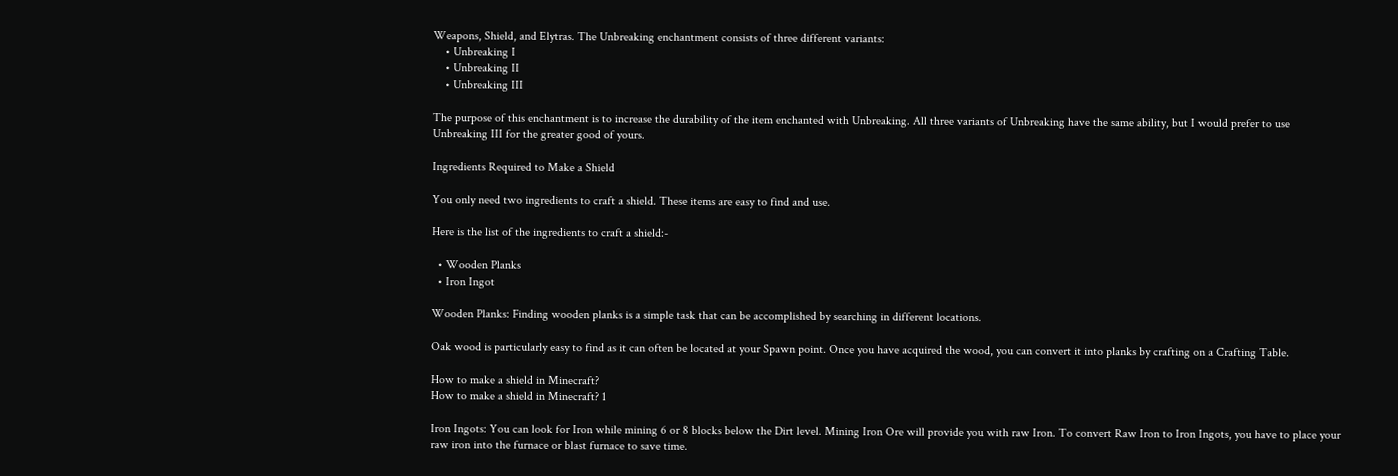Weapons, Shield, and Elytras. The Unbreaking enchantment consists of three different variants:
    • Unbreaking I
    • Unbreaking II
    • Unbreaking III

The purpose of this enchantment is to increase the durability of the item enchanted with Unbreaking. All three variants of Unbreaking have the same ability, but I would prefer to use Unbreaking III for the greater good of yours.

Ingredients Required to Make a Shield

You only need two ingredients to craft a shield. These items are easy to find and use.

Here is the list of the ingredients to craft a shield:-

  • Wooden Planks
  • Iron Ingot

Wooden Planks: Finding wooden planks is a simple task that can be accomplished by searching in different locations.

Oak wood is particularly easy to find as it can often be located at your Spawn point. Once you have acquired the wood, you can convert it into planks by crafting on a Crafting Table.

How to make a shield in Minecraft?
How to make a shield in Minecraft? 1

Iron Ingots: You can look for Iron while mining 6 or 8 blocks below the Dirt level. Mining Iron Ore will provide you with raw Iron. To convert Raw Iron to Iron Ingots, you have to place your raw iron into the furnace or blast furnace to save time.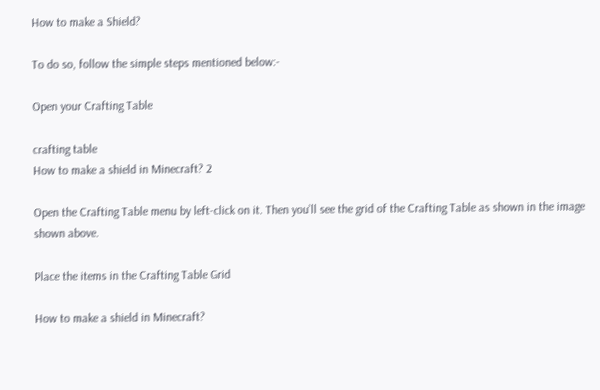How to make a Shield?

To do so, follow the simple steps mentioned below:-

Open your Crafting Table

crafting table
How to make a shield in Minecraft? 2

Open the Crafting Table menu by left-click on it. Then you’ll see the grid of the Crafting Table as shown in the image shown above.

Place the items in the Crafting Table Grid

How to make a shield in Minecraft?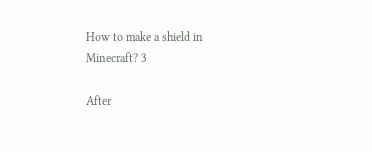How to make a shield in Minecraft? 3

After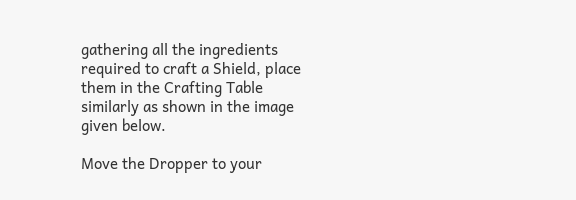gathering all the ingredients required to craft a Shield, place them in the Crafting Table similarly as shown in the image given below.

Move the Dropper to your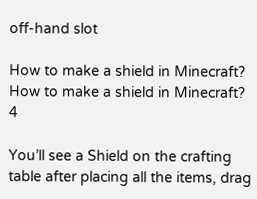off-hand slot

How to make a shield in Minecraft?
How to make a shield in Minecraft? 4

You’ll see a Shield on the crafting table after placing all the items, drag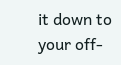it down to your off-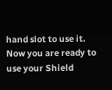hand slot to use it. Now you are ready to use your Shield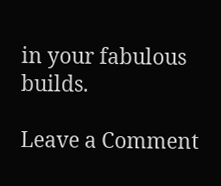in your fabulous builds.

Leave a Comment